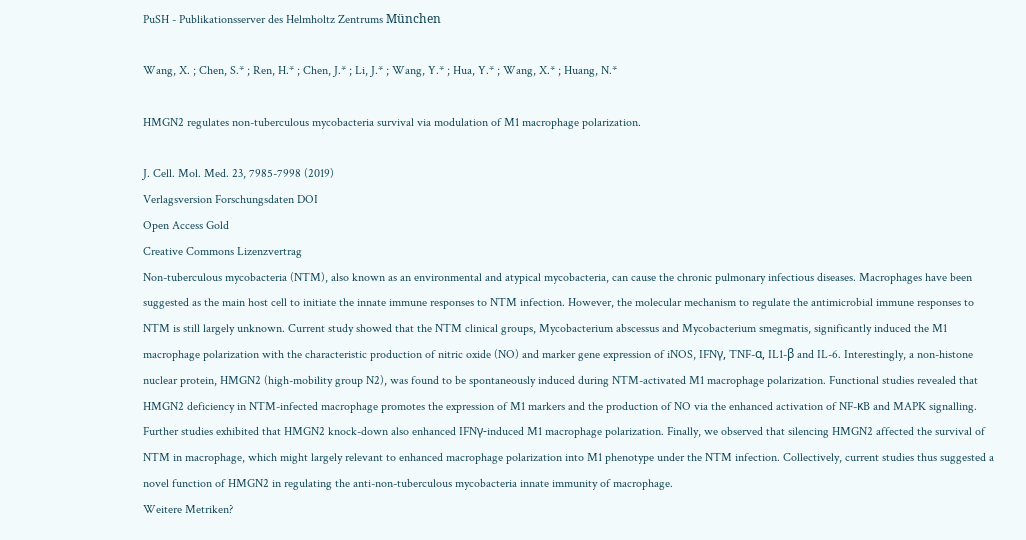PuSH - Publikationsserver des Helmholtz Zentrums München

Wang, X. ; Chen, S.* ; Ren, H.* ; Chen, J.* ; Li, J.* ; Wang, Y.* ; Hua, Y.* ; Wang, X.* ; Huang, N.*

HMGN2 regulates non-tuberculous mycobacteria survival via modulation of M1 macrophage polarization.

J. Cell. Mol. Med. 23, 7985-7998 (2019)
Verlagsversion Forschungsdaten DOI
Open Access Gold
Creative Commons Lizenzvertrag
Non-tuberculous mycobacteria (NTM), also known as an environmental and atypical mycobacteria, can cause the chronic pulmonary infectious diseases. Macrophages have been suggested as the main host cell to initiate the innate immune responses to NTM infection. However, the molecular mechanism to regulate the antimicrobial immune responses to NTM is still largely unknown. Current study showed that the NTM clinical groups, Mycobacterium abscessus and Mycobacterium smegmatis, significantly induced the M1 macrophage polarization with the characteristic production of nitric oxide (NO) and marker gene expression of iNOS, IFNγ, TNF-α, IL1-β and IL-6. Interestingly, a non-histone nuclear protein, HMGN2 (high-mobility group N2), was found to be spontaneously induced during NTM-activated M1 macrophage polarization. Functional studies revealed that HMGN2 deficiency in NTM-infected macrophage promotes the expression of M1 markers and the production of NO via the enhanced activation of NF-κB and MAPK signalling. Further studies exhibited that HMGN2 knock-down also enhanced IFNγ-induced M1 macrophage polarization. Finally, we observed that silencing HMGN2 affected the survival of NTM in macrophage, which might largely relevant to enhanced macrophage polarization into M1 phenotype under the NTM infection. Collectively, current studies thus suggested a novel function of HMGN2 in regulating the anti-non-tuberculous mycobacteria innate immunity of macrophage.
Weitere Metriken?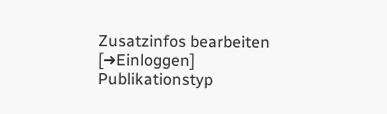Zusatzinfos bearbeiten [➜Einloggen]
Publikationstyp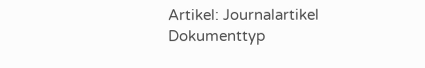Artikel: Journalartikel
Dokumenttyp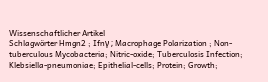Wissenschaftlicher Artikel
Schlagwörter Hmgn2 ; Ifnγ ; Macrophage Polarization ; Non-tuberculous Mycobacteria; Nitric-oxide; Tuberculosis Infection; Klebsiella-pneumoniae; Epithelial-cells; Protein; Growth;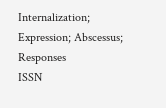Internalization; Expression; Abscessus; Responses
ISSN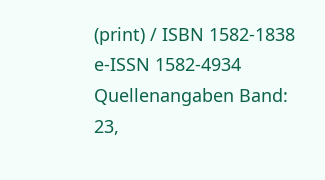(print) / ISBN 1582-1838
e-ISSN 1582-4934
Quellenangaben Band: 23,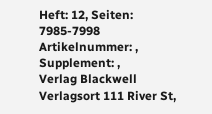Heft: 12, Seiten: 7985-7998 Artikelnummer: , Supplement: ,
Verlag Blackwell
Verlagsort 111 River St,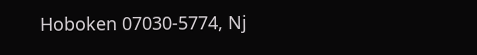Hoboken 07030-5774, Nj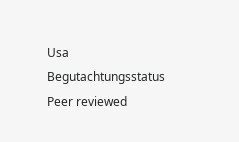Usa
Begutachtungsstatus Peer reviewed